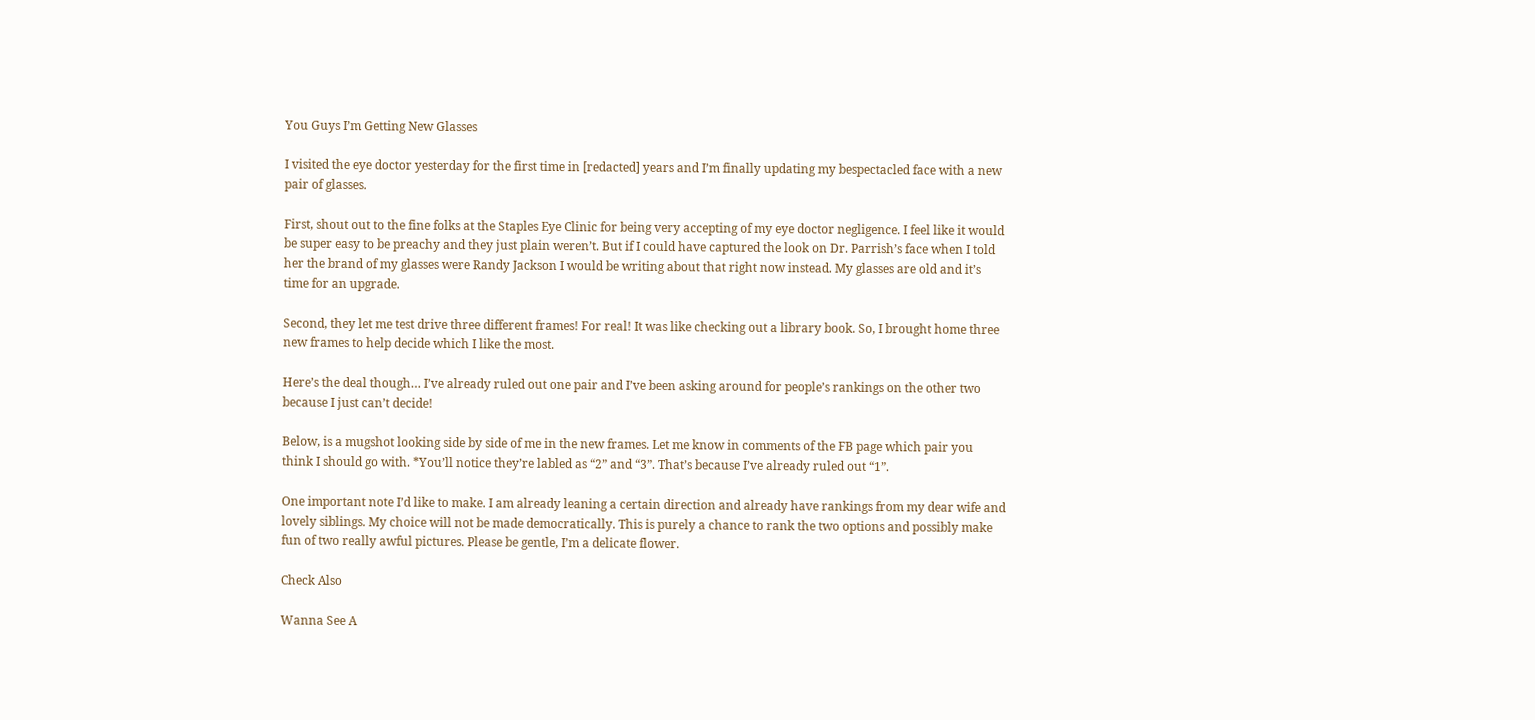You Guys I’m Getting New Glasses

I visited the eye doctor yesterday for the first time in [redacted] years and I’m finally updating my bespectacled face with a new pair of glasses.

First, shout out to the fine folks at the Staples Eye Clinic for being very accepting of my eye doctor negligence. I feel like it would be super easy to be preachy and they just plain weren’t. But if I could have captured the look on Dr. Parrish’s face when I told her the brand of my glasses were Randy Jackson I would be writing about that right now instead. My glasses are old and it’s time for an upgrade.

Second, they let me test drive three different frames! For real! It was like checking out a library book. So, I brought home three new frames to help decide which I like the most.

Here’s the deal though… I’ve already ruled out one pair and I’ve been asking around for people’s rankings on the other two because I just can’t decide!

Below, is a mugshot looking side by side of me in the new frames. Let me know in comments of the FB page which pair you think I should go with. *You’ll notice they’re labled as “2” and “3”. That’s because I’ve already ruled out “1”.

One important note I’d like to make. I am already leaning a certain direction and already have rankings from my dear wife and lovely siblings. My choice will not be made democratically. This is purely a chance to rank the two options and possibly make fun of two really awful pictures. Please be gentle, I’m a delicate flower.

Check Also

Wanna See A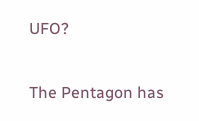UFO?

The Pentagon has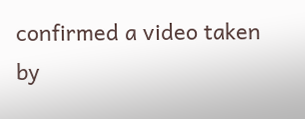confirmed a video taken by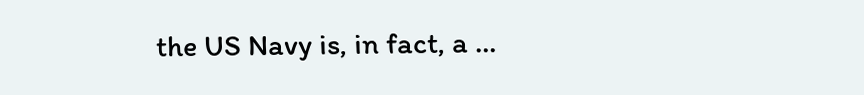the US Navy is, in fact, a …